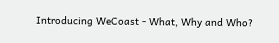Introducing WeCoast - What, Why and Who?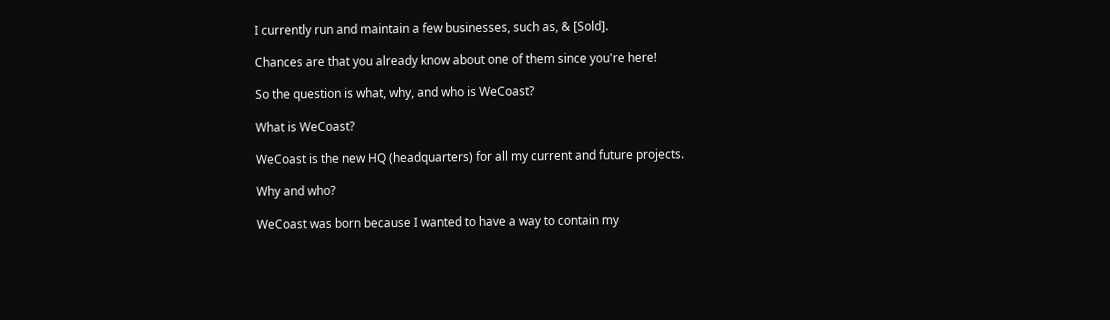I currently run and maintain a few businesses, such as, & [Sold].

Chances are that you already know about one of them since you're here!

So the question is what, why, and who is WeCoast?

What is WeCoast?

WeCoast is the new HQ (headquarters) for all my current and future projects.

Why and who?

WeCoast was born because I wanted to have a way to contain my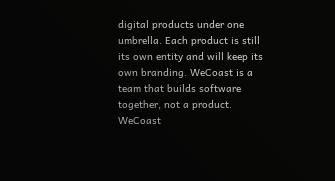digital products under one umbrella. Each product is still its own entity and will keep its own branding. WeCoast is a team that builds software together, not a product. WeCoast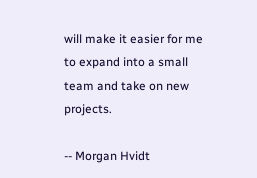will make it easier for me to expand into a small team and take on new projects.

-- Morgan Hvidt